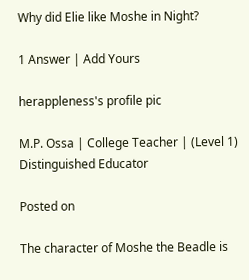Why did Elie like Moshe in Night?

1 Answer | Add Yours

herappleness's profile pic

M.P. Ossa | College Teacher | (Level 1) Distinguished Educator

Posted on

The character of Moshe the Beadle is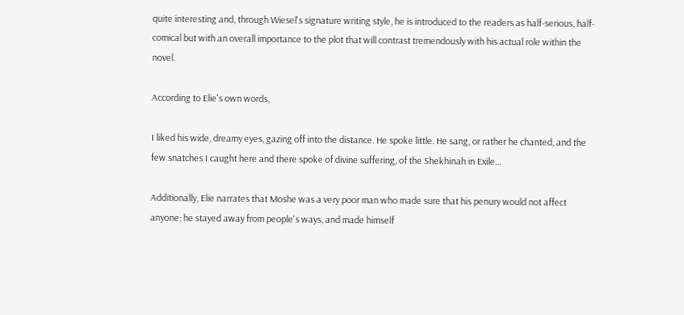quite interesting and, through Wiesel's signature writing style, he is introduced to the readers as half-serious, half-comical but with an overall importance to the plot that will contrast tremendously with his actual role within the novel.

According to Elie's own words,

I liked his wide, dreamy eyes, gazing off into the distance. He spoke little. He sang, or rather he chanted, and the few snatches I caught here and there spoke of divine suffering, of the Shekhinah in Exile...

Additionally, Elie narrates that Moshe was a very poor man who made sure that his penury would not affect anyone; he stayed away from people's ways, and made himself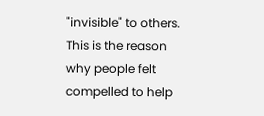"invisible" to others. This is the reason why people felt compelled to help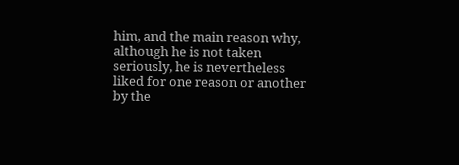him, and the main reason why, although he is not taken seriously, he is nevertheless liked for one reason or another by the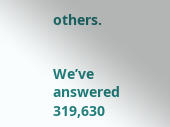others.


We’ve answered 319,630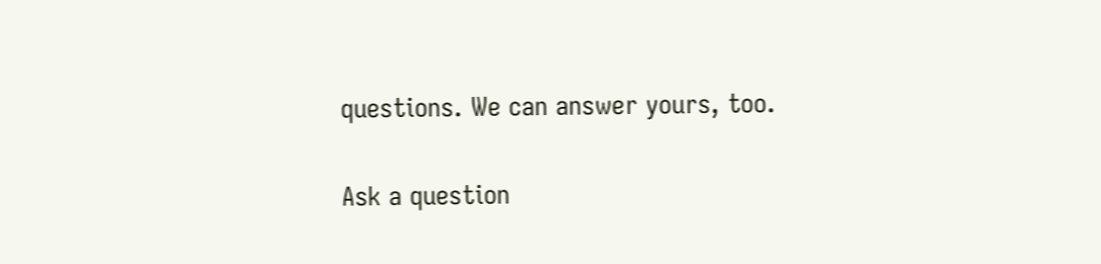questions. We can answer yours, too.

Ask a question